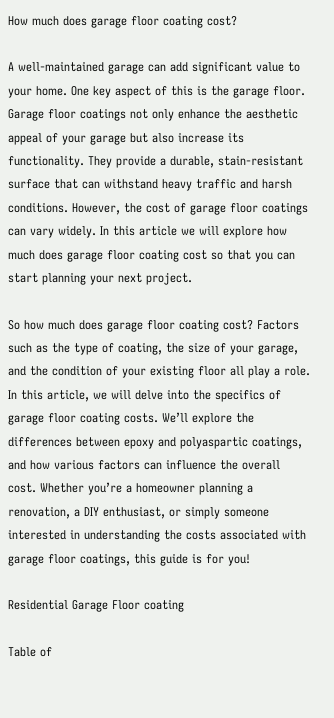How much does garage floor coating cost?

A well-maintained garage can add significant value to your home. One key aspect of this is the garage floor. Garage floor coatings not only enhance the aesthetic appeal of your garage but also increase its functionality. They provide a durable, stain-resistant surface that can withstand heavy traffic and harsh conditions. However, the cost of garage floor coatings can vary widely. In this article we will explore how much does garage floor coating cost so that you can start planning your next project.

So how much does garage floor coating cost? Factors such as the type of coating, the size of your garage, and the condition of your existing floor all play a role. In this article, we will delve into the specifics of garage floor coating costs. We’ll explore the differences between epoxy and polyaspartic coatings, and how various factors can influence the overall cost. Whether you’re a homeowner planning a renovation, a DIY enthusiast, or simply someone interested in understanding the costs associated with garage floor coatings, this guide is for you!

Residential Garage Floor coating

Table of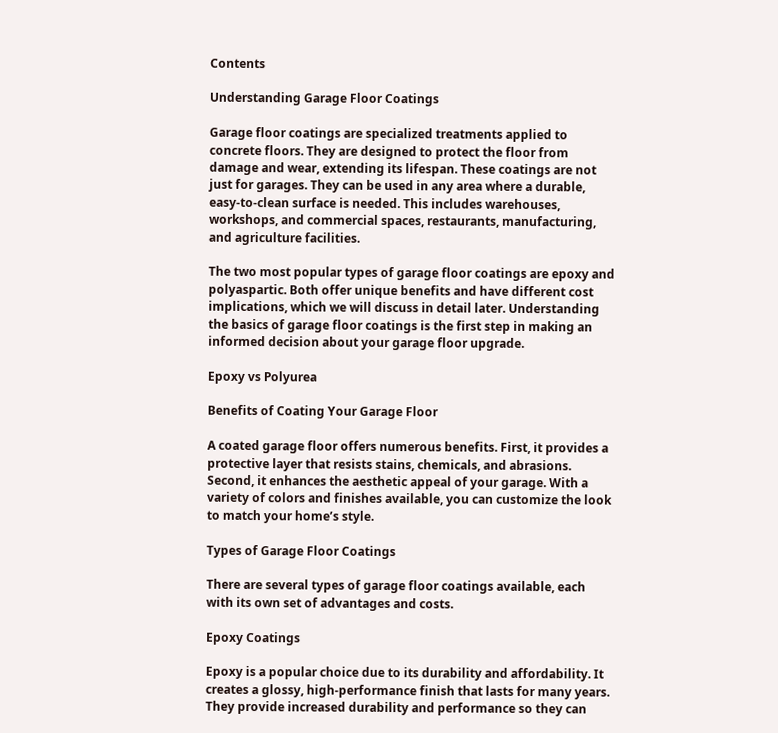Contents

Understanding Garage Floor Coatings

Garage floor coatings are specialized treatments applied to concrete floors. They are designed to protect the floor from damage and wear, extending its lifespan. These coatings are not just for garages. They can be used in any area where a durable, easy-to-clean surface is needed. This includes warehouses, workshops, and commercial spaces, restaurants, manufacturing, and agriculture facilities.

The two most popular types of garage floor coatings are epoxy and polyaspartic. Both offer unique benefits and have different cost implications, which we will discuss in detail later. Understanding the basics of garage floor coatings is the first step in making an informed decision about your garage floor upgrade.

Epoxy vs Polyurea

Benefits of Coating Your Garage Floor

A coated garage floor offers numerous benefits. First, it provides a protective layer that resists stains, chemicals, and abrasions. Second, it enhances the aesthetic appeal of your garage. With a variety of colors and finishes available, you can customize the look to match your home’s style.

Types of Garage Floor Coatings

There are several types of garage floor coatings available, each with its own set of advantages and costs.

Epoxy Coatings

Epoxy is a popular choice due to its durability and affordability. It creates a glossy, high-performance finish that lasts for many years. They provide increased durability and performance so they can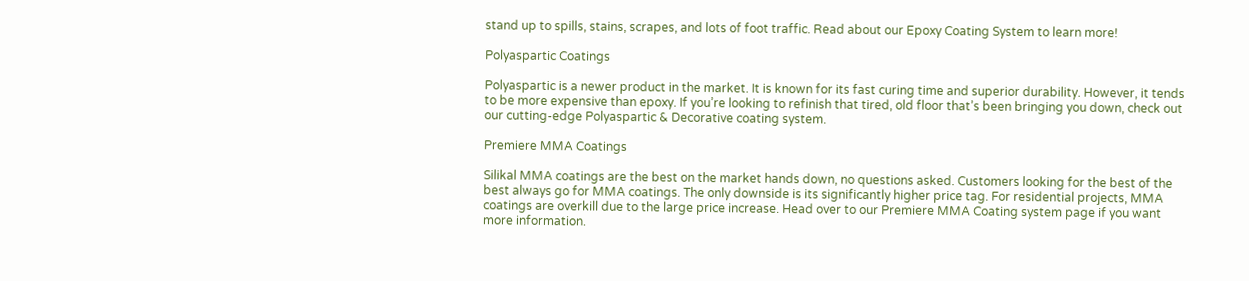stand up to spills, stains, scrapes, and lots of foot traffic. Read about our Epoxy Coating System to learn more!

Polyaspartic Coatings

Polyaspartic is a newer product in the market. It is known for its fast curing time and superior durability. However, it tends to be more expensive than epoxy. If you’re looking to refinish that tired, old floor that’s been bringing you down, check out our cutting-edge Polyaspartic & Decorative coating system.

Premiere MMA Coatings

Silikal MMA coatings are the best on the market hands down, no questions asked. Customers looking for the best of the best always go for MMA coatings. The only downside is its significantly higher price tag. For residential projects, MMA coatings are overkill due to the large price increase. Head over to our Premiere MMA Coating system page if you want more information.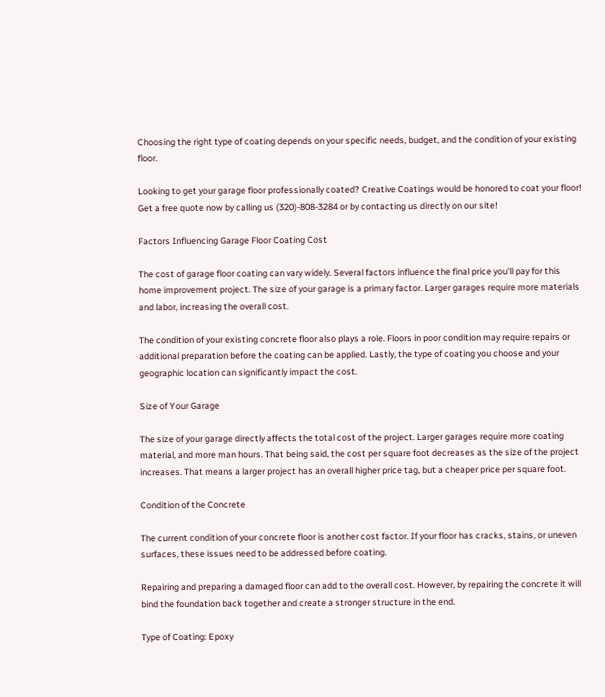Choosing the right type of coating depends on your specific needs, budget, and the condition of your existing floor.

Looking to get your garage floor professionally coated? Creative Coatings would be honored to coat your floor! Get a free quote now by calling us (320)-808-3284 or by contacting us directly on our site!

Factors Influencing Garage Floor Coating Cost

The cost of garage floor coating can vary widely. Several factors influence the final price you’ll pay for this home improvement project. The size of your garage is a primary factor. Larger garages require more materials and labor, increasing the overall cost.

The condition of your existing concrete floor also plays a role. Floors in poor condition may require repairs or additional preparation before the coating can be applied. Lastly, the type of coating you choose and your geographic location can significantly impact the cost.

Size of Your Garage

The size of your garage directly affects the total cost of the project. Larger garages require more coating material, and more man hours. That being said, the cost per square foot decreases as the size of the project increases. That means a larger project has an overall higher price tag, but a cheaper price per square foot.

Condition of the Concrete

The current condition of your concrete floor is another cost factor. If your floor has cracks, stains, or uneven surfaces, these issues need to be addressed before coating.

Repairing and preparing a damaged floor can add to the overall cost. However, by repairing the concrete it will bind the foundation back together and create a stronger structure in the end.

Type of Coating: Epoxy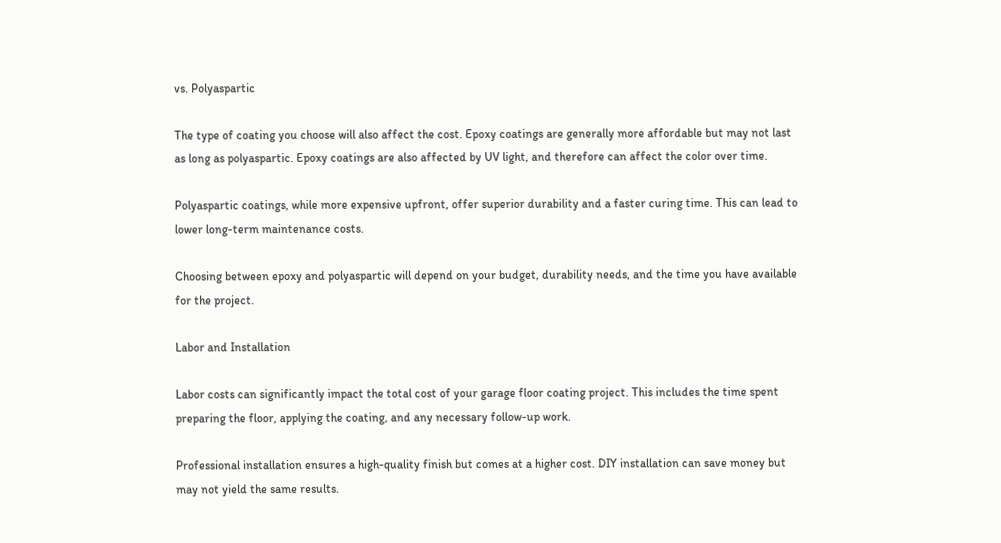vs. Polyaspartic

The type of coating you choose will also affect the cost. Epoxy coatings are generally more affordable but may not last as long as polyaspartic. Epoxy coatings are also affected by UV light, and therefore can affect the color over time.

Polyaspartic coatings, while more expensive upfront, offer superior durability and a faster curing time. This can lead to lower long-term maintenance costs.

Choosing between epoxy and polyaspartic will depend on your budget, durability needs, and the time you have available for the project.

Labor and Installation

Labor costs can significantly impact the total cost of your garage floor coating project. This includes the time spent preparing the floor, applying the coating, and any necessary follow-up work.

Professional installation ensures a high-quality finish but comes at a higher cost. DIY installation can save money but may not yield the same results.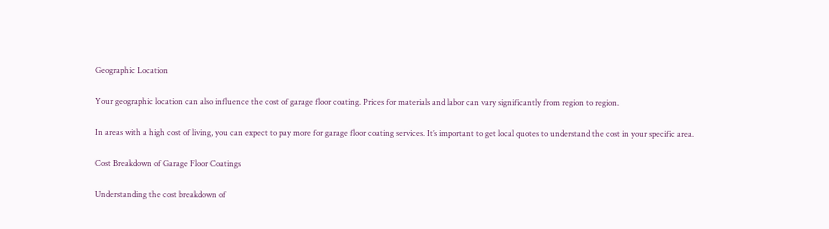Geographic Location

Your geographic location can also influence the cost of garage floor coating. Prices for materials and labor can vary significantly from region to region.

In areas with a high cost of living, you can expect to pay more for garage floor coating services. It’s important to get local quotes to understand the cost in your specific area.

Cost Breakdown of Garage Floor Coatings

Understanding the cost breakdown of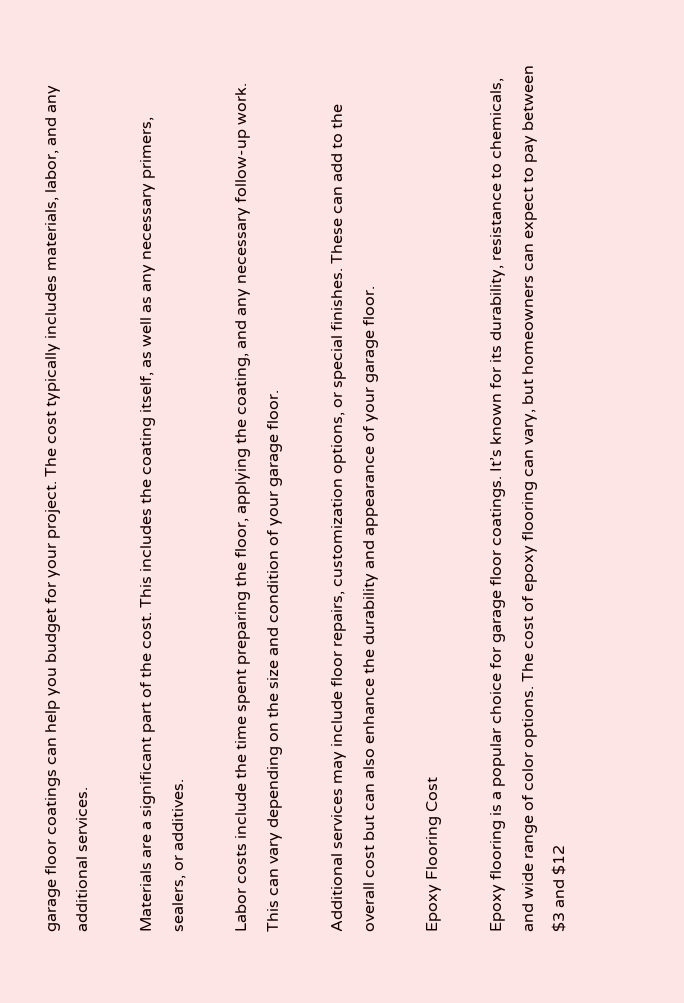garage floor coatings can help you budget for your project. The cost typically includes materials, labor, and any additional services.

Materials are a significant part of the cost. This includes the coating itself, as well as any necessary primers, sealers, or additives.

Labor costs include the time spent preparing the floor, applying the coating, and any necessary follow-up work. This can vary depending on the size and condition of your garage floor.

Additional services may include floor repairs, customization options, or special finishes. These can add to the overall cost but can also enhance the durability and appearance of your garage floor.

Epoxy Flooring Cost

Epoxy flooring is a popular choice for garage floor coatings. It’s known for its durability, resistance to chemicals, and wide range of color options. The cost of epoxy flooring can vary, but homeowners can expect to pay between $3 and $12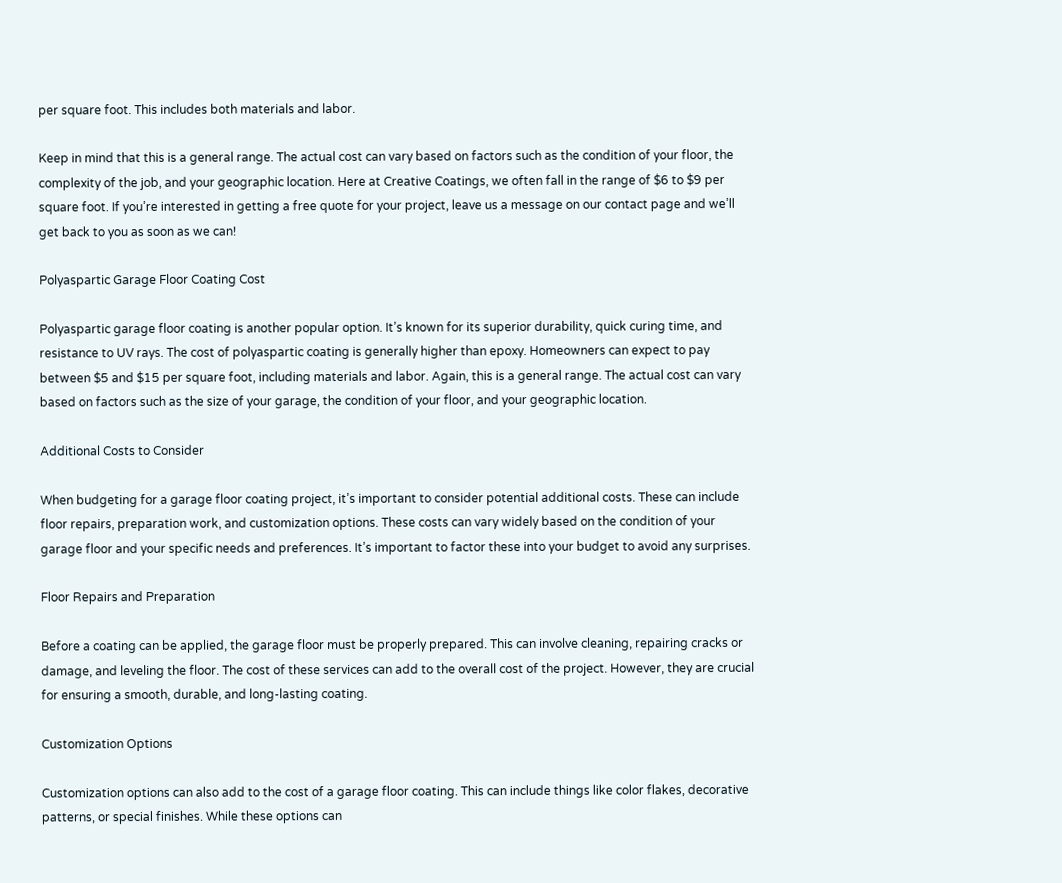per square foot. This includes both materials and labor.

Keep in mind that this is a general range. The actual cost can vary based on factors such as the condition of your floor, the complexity of the job, and your geographic location. Here at Creative Coatings, we often fall in the range of $6 to $9 per square foot. If you’re interested in getting a free quote for your project, leave us a message on our contact page and we’ll get back to you as soon as we can!

Polyaspartic Garage Floor Coating Cost

Polyaspartic garage floor coating is another popular option. It’s known for its superior durability, quick curing time, and resistance to UV rays. The cost of polyaspartic coating is generally higher than epoxy. Homeowners can expect to pay between $5 and $15 per square foot, including materials and labor. Again, this is a general range. The actual cost can vary based on factors such as the size of your garage, the condition of your floor, and your geographic location.

Additional Costs to Consider

When budgeting for a garage floor coating project, it’s important to consider potential additional costs. These can include floor repairs, preparation work, and customization options. These costs can vary widely based on the condition of your garage floor and your specific needs and preferences. It’s important to factor these into your budget to avoid any surprises.

Floor Repairs and Preparation

Before a coating can be applied, the garage floor must be properly prepared. This can involve cleaning, repairing cracks or damage, and leveling the floor. The cost of these services can add to the overall cost of the project. However, they are crucial for ensuring a smooth, durable, and long-lasting coating.

Customization Options

Customization options can also add to the cost of a garage floor coating. This can include things like color flakes, decorative patterns, or special finishes. While these options can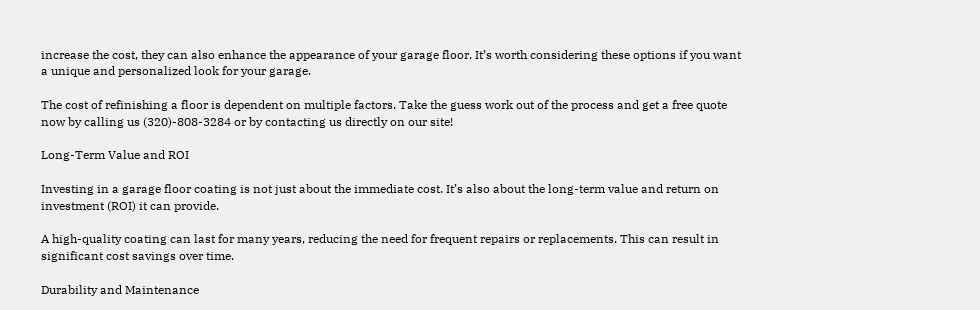increase the cost, they can also enhance the appearance of your garage floor. It’s worth considering these options if you want a unique and personalized look for your garage.

The cost of refinishing a floor is dependent on multiple factors. Take the guess work out of the process and get a free quote now by calling us (320)-808-3284 or by contacting us directly on our site!

Long-Term Value and ROI

Investing in a garage floor coating is not just about the immediate cost. It’s also about the long-term value and return on investment (ROI) it can provide.

A high-quality coating can last for many years, reducing the need for frequent repairs or replacements. This can result in significant cost savings over time.

Durability and Maintenance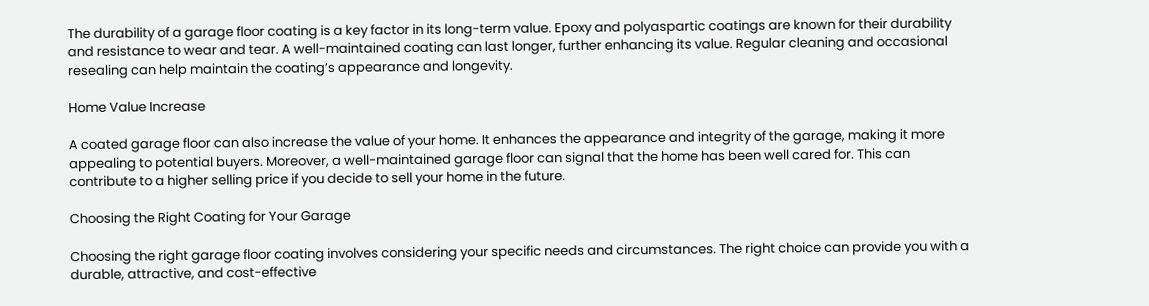The durability of a garage floor coating is a key factor in its long-term value. Epoxy and polyaspartic coatings are known for their durability and resistance to wear and tear. A well-maintained coating can last longer, further enhancing its value. Regular cleaning and occasional resealing can help maintain the coating’s appearance and longevity.

Home Value Increase

A coated garage floor can also increase the value of your home. It enhances the appearance and integrity of the garage, making it more appealing to potential buyers. Moreover, a well-maintained garage floor can signal that the home has been well cared for. This can contribute to a higher selling price if you decide to sell your home in the future.

Choosing the Right Coating for Your Garage

Choosing the right garage floor coating involves considering your specific needs and circumstances. The right choice can provide you with a durable, attractive, and cost-effective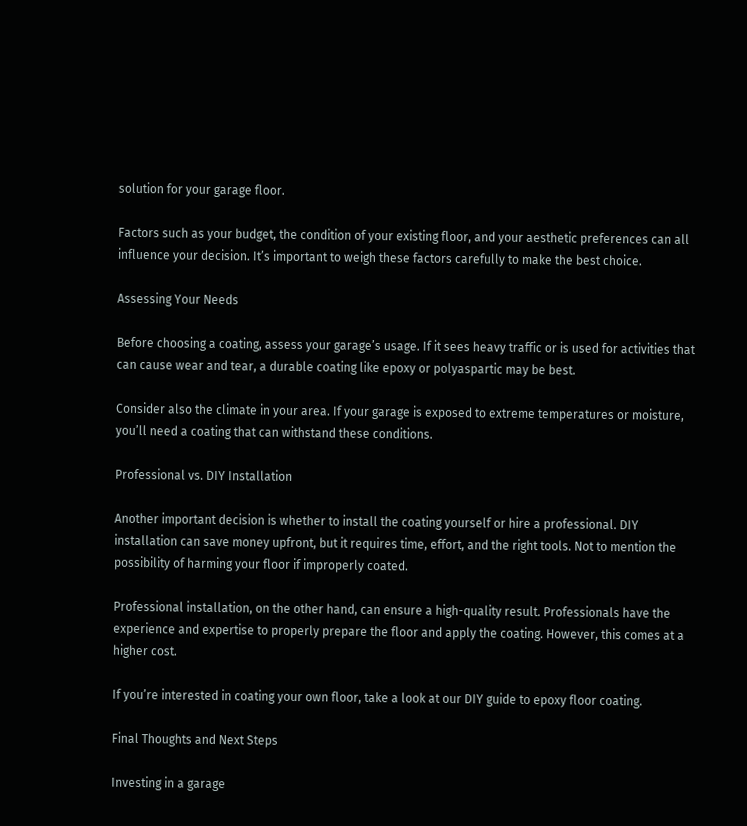solution for your garage floor.

Factors such as your budget, the condition of your existing floor, and your aesthetic preferences can all influence your decision. It’s important to weigh these factors carefully to make the best choice.

Assessing Your Needs

Before choosing a coating, assess your garage’s usage. If it sees heavy traffic or is used for activities that can cause wear and tear, a durable coating like epoxy or polyaspartic may be best.

Consider also the climate in your area. If your garage is exposed to extreme temperatures or moisture, you’ll need a coating that can withstand these conditions.

Professional vs. DIY Installation

Another important decision is whether to install the coating yourself or hire a professional. DIY installation can save money upfront, but it requires time, effort, and the right tools. Not to mention the possibility of harming your floor if improperly coated.

Professional installation, on the other hand, can ensure a high-quality result. Professionals have the experience and expertise to properly prepare the floor and apply the coating. However, this comes at a higher cost.

If you’re interested in coating your own floor, take a look at our DIY guide to epoxy floor coating.

Final Thoughts and Next Steps

Investing in a garage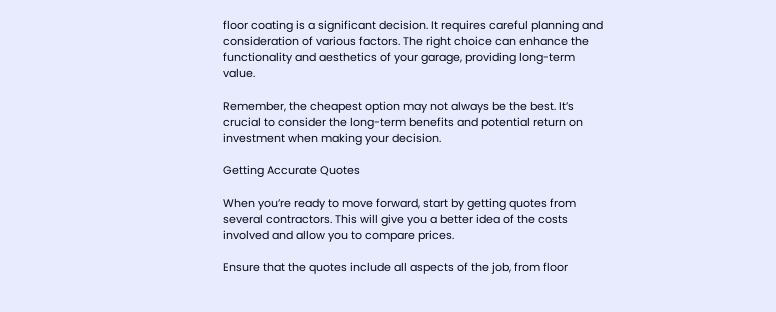floor coating is a significant decision. It requires careful planning and consideration of various factors. The right choice can enhance the functionality and aesthetics of your garage, providing long-term value.

Remember, the cheapest option may not always be the best. It’s crucial to consider the long-term benefits and potential return on investment when making your decision.

Getting Accurate Quotes

When you’re ready to move forward, start by getting quotes from several contractors. This will give you a better idea of the costs involved and allow you to compare prices.

Ensure that the quotes include all aspects of the job, from floor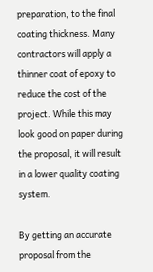preparation, to the final coating thickness. Many contractors will apply a thinner coat of epoxy to reduce the cost of the project. While this may look good on paper during the proposal, it will result in a lower quality coating system.

By getting an accurate proposal from the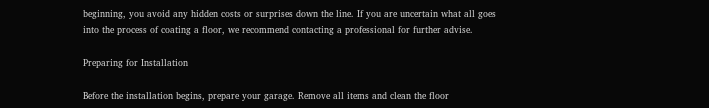beginning, you avoid any hidden costs or surprises down the line. If you are uncertain what all goes into the process of coating a floor, we recommend contacting a professional for further advise.

Preparing for Installation

Before the installation begins, prepare your garage. Remove all items and clean the floor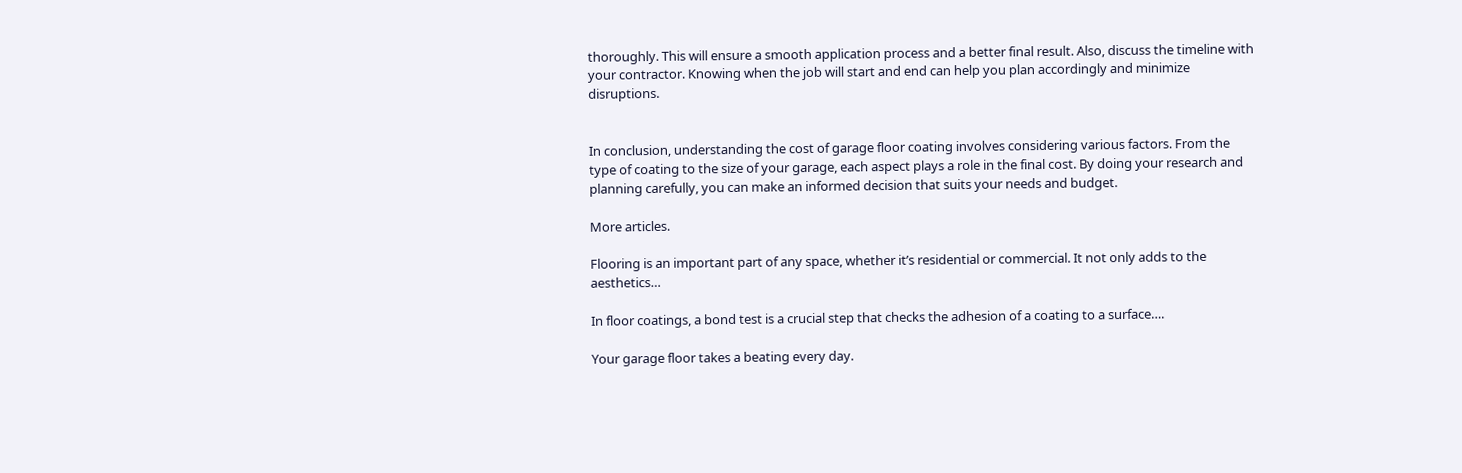thoroughly. This will ensure a smooth application process and a better final result. Also, discuss the timeline with your contractor. Knowing when the job will start and end can help you plan accordingly and minimize disruptions.


In conclusion, understanding the cost of garage floor coating involves considering various factors. From the type of coating to the size of your garage, each aspect plays a role in the final cost. By doing your research and planning carefully, you can make an informed decision that suits your needs and budget.

More articles.

Flooring is an important part of any space, whether it’s residential or commercial. It not only adds to the aesthetics…

In floor coatings, a bond test is a crucial step that checks the adhesion of a coating to a surface….

Your garage floor takes a beating every day.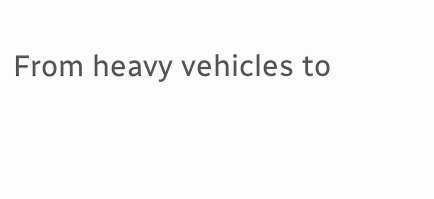From heavy vehicles to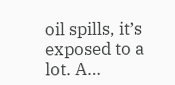oil spills, it’s exposed to a lot. A…